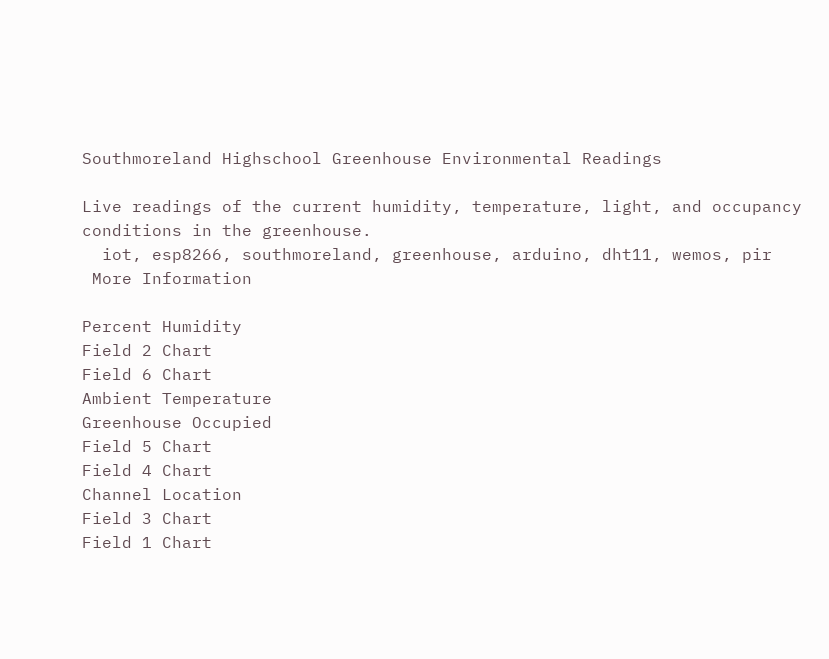Southmoreland Highschool Greenhouse Environmental Readings

Live readings of the current humidity, temperature, light, and occupancy conditions in the greenhouse.
  iot, esp8266, southmoreland, greenhouse, arduino, dht11, wemos, pir
 More Information

Percent Humidity
Field 2 Chart
Field 6 Chart
Ambient Temperature
Greenhouse Occupied
Field 5 Chart
Field 4 Chart
Channel Location
Field 3 Chart
Field 1 Chart